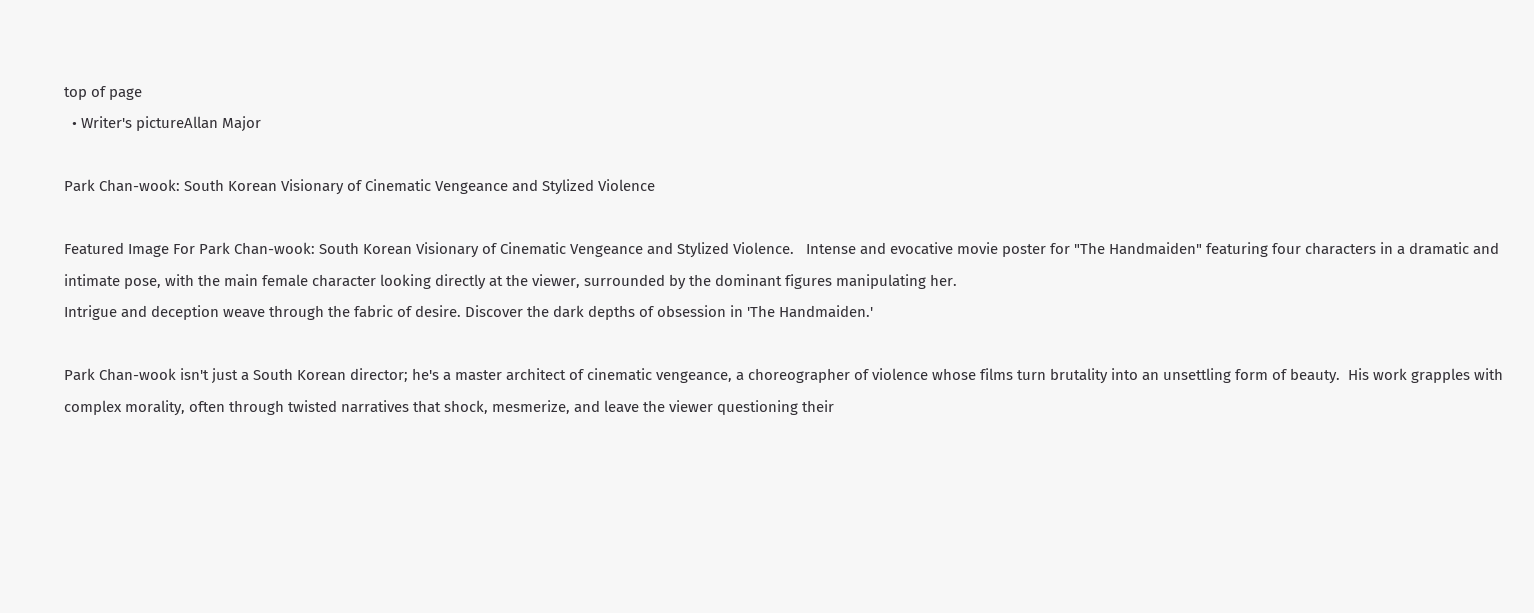top of page
  • Writer's pictureAllan Major

Park Chan-wook: South Korean Visionary of Cinematic Vengeance and Stylized Violence

Featured Image For Park Chan-wook: South Korean Visionary of Cinematic Vengeance and Stylized Violence.   Intense and evocative movie poster for "The Handmaiden" featuring four characters in a dramatic and intimate pose, with the main female character looking directly at the viewer, surrounded by the dominant figures manipulating her.
Intrigue and deception weave through the fabric of desire. Discover the dark depths of obsession in 'The Handmaiden.'

Park Chan-wook isn't just a South Korean director; he's a master architect of cinematic vengeance, a choreographer of violence whose films turn brutality into an unsettling form of beauty.  His work grapples with complex morality, often through twisted narratives that shock, mesmerize, and leave the viewer questioning their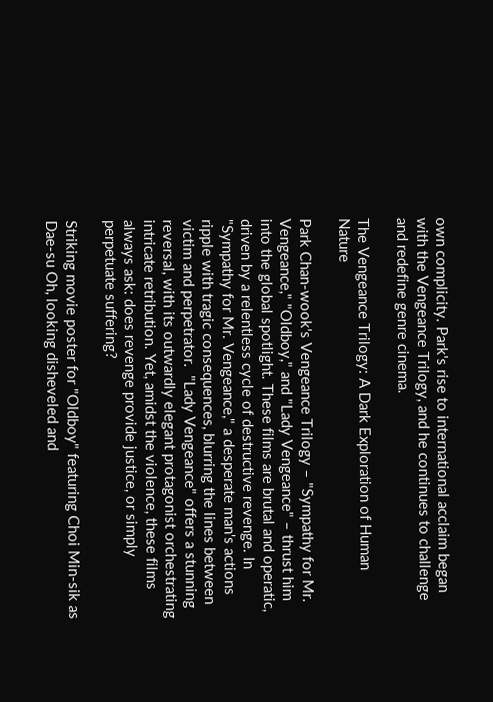own complicity. Park's rise to international acclaim began with the Vengeance Trilogy, and he continues to challenge and redefine genre cinema.

The Vengeance Trilogy: A Dark Exploration of Human Nature

Park Chan-wook's Vengeance Trilogy – "Sympathy for Mr. Vengeance," "Oldboy," and "Lady Vengeance" – thrust him into the global spotlight. These films are brutal and operatic, driven by a relentless cycle of destructive revenge. In "Sympathy for Mr. Vengeance," a desperate man's actions ripple with tragic consequences, blurring the lines between victim and perpetrator.  "Lady Vengeance" offers a stunning reversal, with its outwardly elegant protagonist orchestrating intricate retribution. Yet, amidst the violence, these films always ask: does revenge provide justice, or simply perpetuate suffering?

Striking movie poster for "Oldboy" featuring Choi Min-sik as Dae-su Oh, looking disheveled and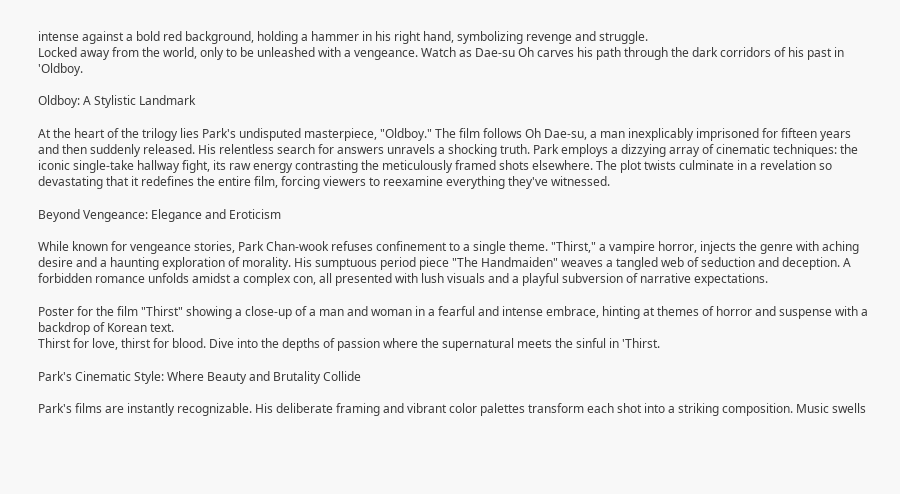intense against a bold red background, holding a hammer in his right hand, symbolizing revenge and struggle.
Locked away from the world, only to be unleashed with a vengeance. Watch as Dae-su Oh carves his path through the dark corridors of his past in 'Oldboy.

Oldboy: A Stylistic Landmark

At the heart of the trilogy lies Park's undisputed masterpiece, "Oldboy." The film follows Oh Dae-su, a man inexplicably imprisoned for fifteen years and then suddenly released. His relentless search for answers unravels a shocking truth. Park employs a dizzying array of cinematic techniques: the iconic single-take hallway fight, its raw energy contrasting the meticulously framed shots elsewhere. The plot twists culminate in a revelation so devastating that it redefines the entire film, forcing viewers to reexamine everything they've witnessed.

Beyond Vengeance: Elegance and Eroticism

While known for vengeance stories, Park Chan-wook refuses confinement to a single theme. "Thirst," a vampire horror, injects the genre with aching desire and a haunting exploration of morality. His sumptuous period piece "The Handmaiden" weaves a tangled web of seduction and deception. A forbidden romance unfolds amidst a complex con, all presented with lush visuals and a playful subversion of narrative expectations.

Poster for the film "Thirst" showing a close-up of a man and woman in a fearful and intense embrace, hinting at themes of horror and suspense with a backdrop of Korean text.
Thirst for love, thirst for blood. Dive into the depths of passion where the supernatural meets the sinful in 'Thirst.

Park's Cinematic Style: Where Beauty and Brutality Collide

Park's films are instantly recognizable. His deliberate framing and vibrant color palettes transform each shot into a striking composition. Music swells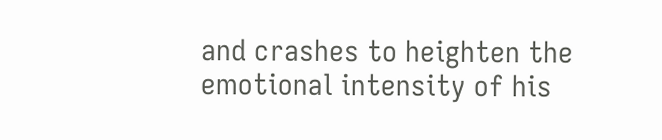and crashes to heighten the emotional intensity of his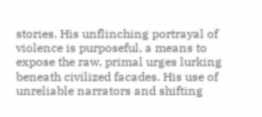stories. His unflinching portrayal of violence is purposeful, a means to expose the raw, primal urges lurking beneath civilized facades. His use of unreliable narrators and shifting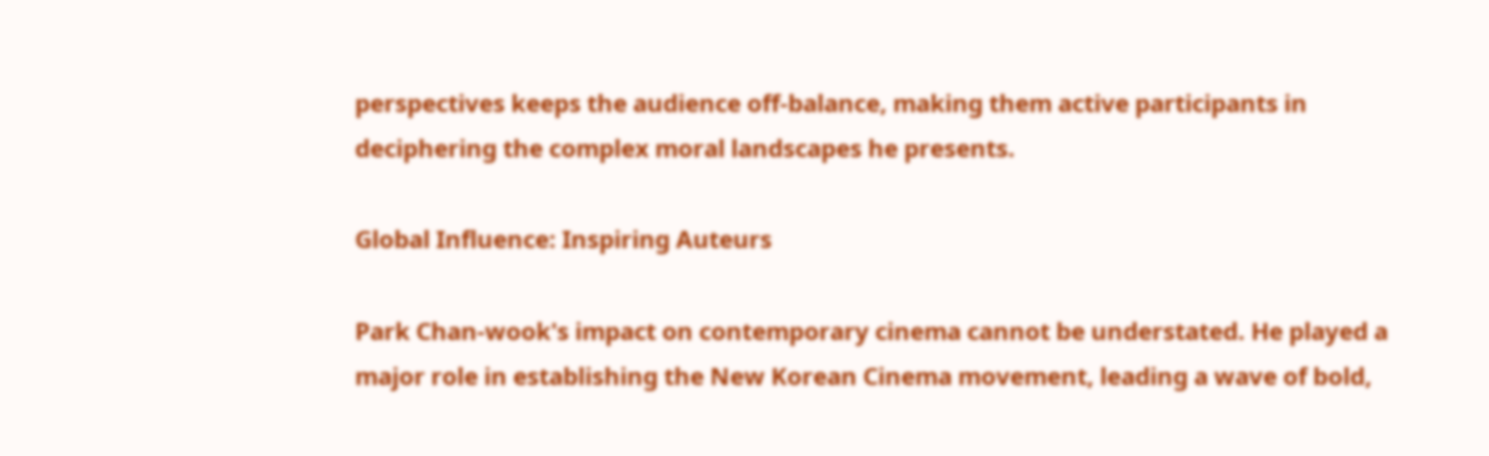perspectives keeps the audience off-balance, making them active participants in deciphering the complex moral landscapes he presents.

Global Influence: Inspiring Auteurs

Park Chan-wook's impact on contemporary cinema cannot be understated. He played a major role in establishing the New Korean Cinema movement, leading a wave of bold,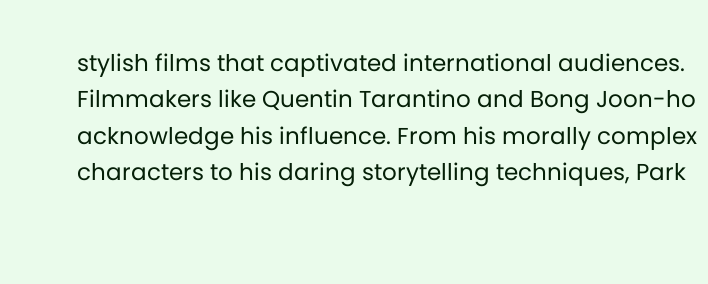stylish films that captivated international audiences. Filmmakers like Quentin Tarantino and Bong Joon-ho acknowledge his influence. From his morally complex characters to his daring storytelling techniques, Park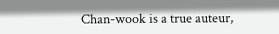Chan-wook is a true auteur,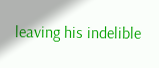leaving his indelible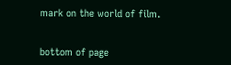mark on the world of film.


bottom of page